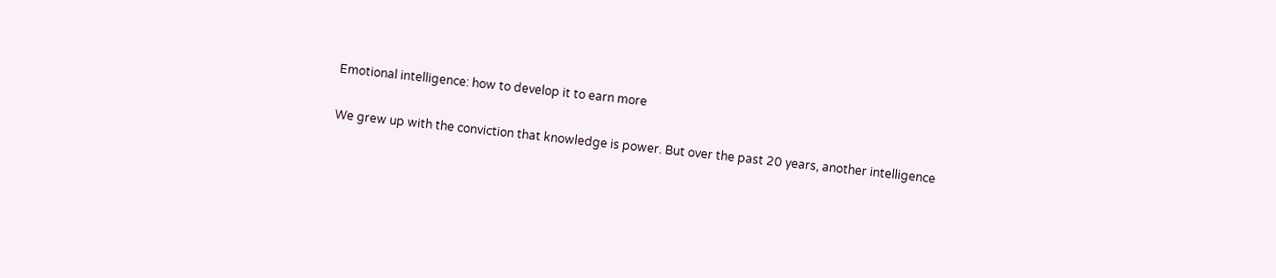Emotional intelligence: how to develop it to earn more

We grew up with the conviction that knowledge is power. But over the past 20 years, another intelligence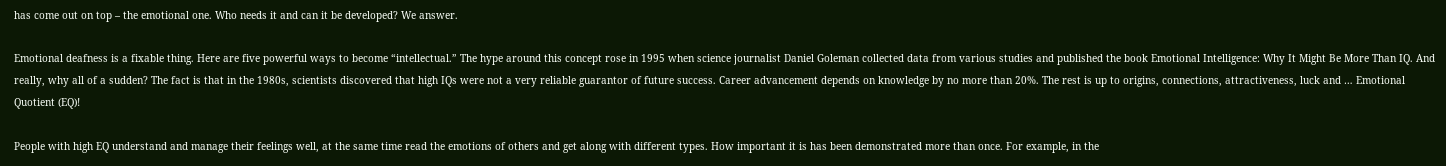has come out on top – the emotional one. Who needs it and can it be developed? We answer.

Emotional deafness is a fixable thing. Here are five powerful ways to become “intellectual.” The hype around this concept rose in 1995 when science journalist Daniel Goleman collected data from various studies and published the book Emotional Intelligence: Why It Might Be More Than IQ. And really, why all of a sudden? The fact is that in the 1980s, scientists discovered that high IQs were not a very reliable guarantor of future success. Career advancement depends on knowledge by no more than 20%. The rest is up to origins, connections, attractiveness, luck and … Emotional Quotient (EQ)!

People with high EQ understand and manage their feelings well, at the same time read the emotions of others and get along with different types. How important it is has been demonstrated more than once. For example, in the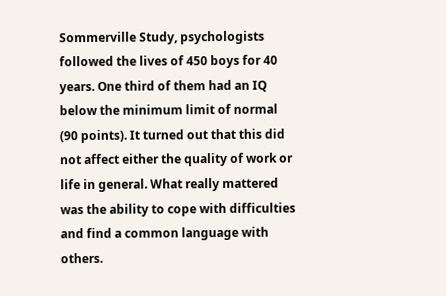Sommerville Study, psychologists followed the lives of 450 boys for 40 years. One third of them had an IQ below the minimum limit of normal (90 points). It turned out that this did not affect either the quality of work or life in general. What really mattered was the ability to cope with difficulties and find a common language with others.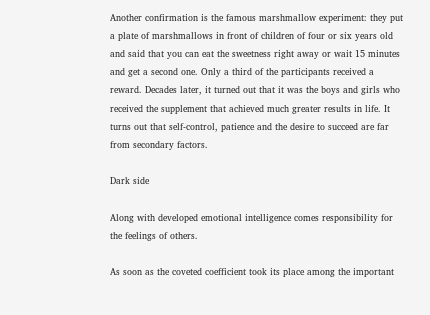Another confirmation is the famous marshmallow experiment: they put a plate of marshmallows in front of children of four or six years old and said that you can eat the sweetness right away or wait 15 minutes and get a second one. Only a third of the participants received a reward. Decades later, it turned out that it was the boys and girls who received the supplement that achieved much greater results in life. It turns out that self-control, patience and the desire to succeed are far from secondary factors.

Dark side

Along with developed emotional intelligence comes responsibility for the feelings of others.

As soon as the coveted coefficient took its place among the important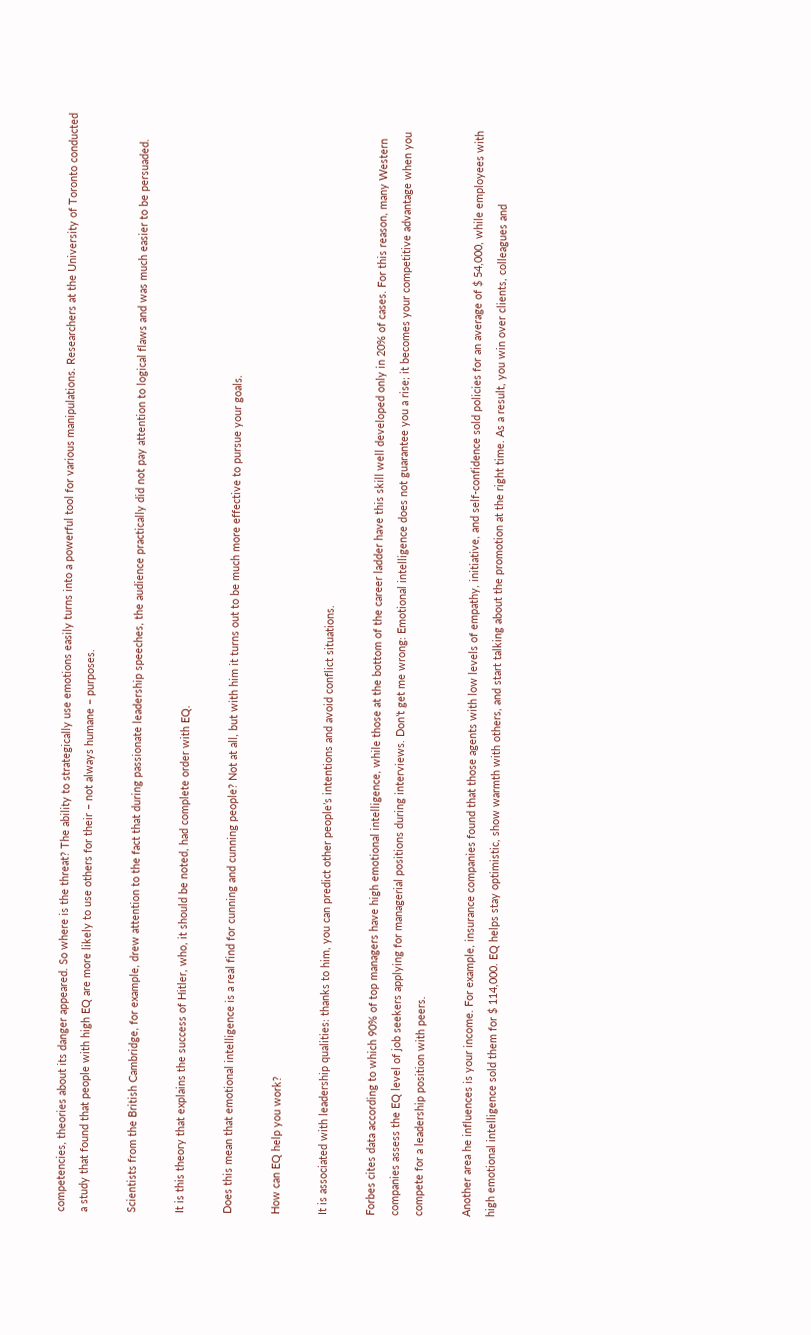competencies, theories about its danger appeared. So where is the threat? The ability to strategically use emotions easily turns into a powerful tool for various manipulations. Researchers at the University of Toronto conducted a study that found that people with high EQ are more likely to use others for their – not always humane – purposes.

Scientists from the British Cambridge, for example, drew attention to the fact that during passionate leadership speeches, the audience practically did not pay attention to logical flaws and was much easier to be persuaded.

It is this theory that explains the success of Hitler, who, it should be noted, had complete order with EQ.

Does this mean that emotional intelligence is a real find for cunning and cunning people? Not at all, but with him it turns out to be much more effective to pursue your goals.

How can EQ help you work?

It is associated with leadership qualities: thanks to him, you can predict other people’s intentions and avoid conflict situations.

Forbes cites data according to which 90% of top managers have high emotional intelligence, while those at the bottom of the career ladder have this skill well developed only in 20% of cases. For this reason, many Western companies assess the EQ level of job seekers applying for managerial positions during interviews. Don’t get me wrong: Emotional intelligence does not guarantee you a rise; it becomes your competitive advantage when you compete for a leadership position with peers.

Another area he influences is your income. For example, insurance companies found that those agents with low levels of empathy, initiative, and self-confidence sold policies for an average of $ 54,000, while employees with high emotional intelligence sold them for $ 114,000. EQ helps stay optimistic, show warmth with others, and start talking about the promotion at the right time. As a result, you win over clients, colleagues and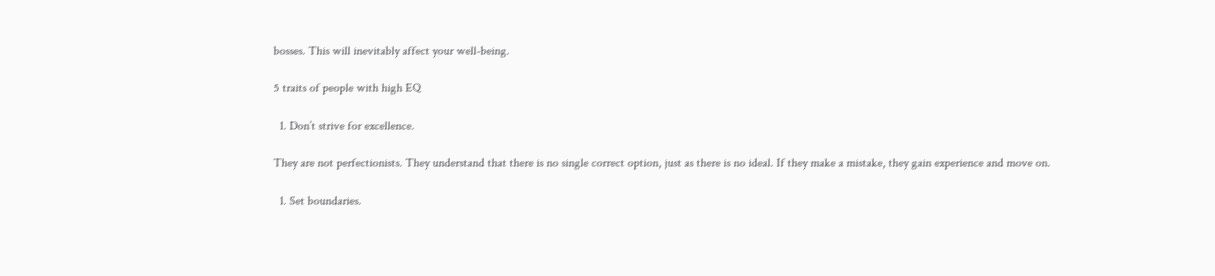bosses. This will inevitably affect your well-being.

5 traits of people with high EQ

  1. Don’t strive for excellence.

They are not perfectionists. They understand that there is no single correct option, just as there is no ideal. If they make a mistake, they gain experience and move on.

  1. Set boundaries.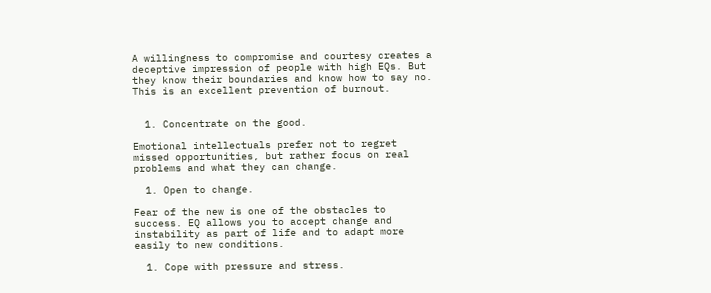A willingness to compromise and courtesy creates a deceptive impression of people with high EQs. But they know their boundaries and know how to say no. This is an excellent prevention of burnout.


  1. Concentrate on the good.

Emotional intellectuals prefer not to regret missed opportunities, but rather focus on real problems and what they can change.

  1. Open to change.

Fear of the new is one of the obstacles to success. EQ allows you to accept change and instability as part of life and to adapt more easily to new conditions.

  1. Cope with pressure and stress.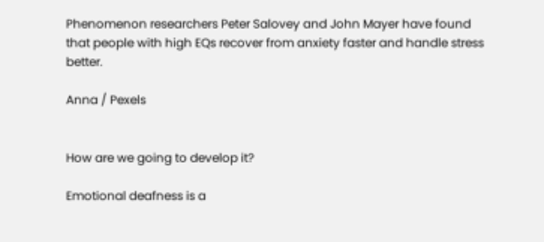Phenomenon researchers Peter Salovey and John Mayer have found that people with high EQs recover from anxiety faster and handle stress better.

Anna / Pexels


How are we going to develop it?

Emotional deafness is a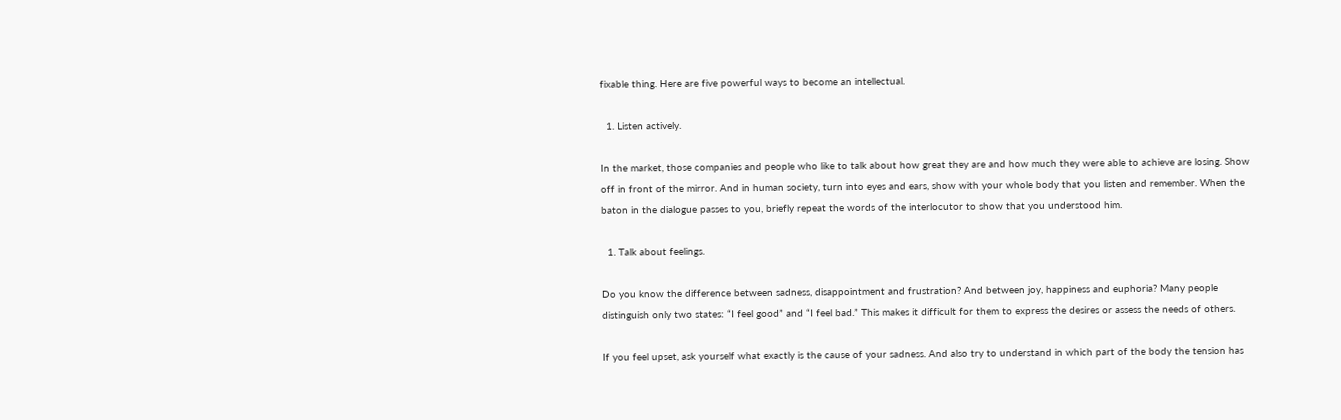fixable thing. Here are five powerful ways to become an intellectual.

  1. Listen actively.

In the market, those companies and people who like to talk about how great they are and how much they were able to achieve are losing. Show off in front of the mirror. And in human society, turn into eyes and ears, show with your whole body that you listen and remember. When the baton in the dialogue passes to you, briefly repeat the words of the interlocutor to show that you understood him.

  1. Talk about feelings.

Do you know the difference between sadness, disappointment and frustration? And between joy, happiness and euphoria? Many people distinguish only two states: “I feel good” and “I feel bad.” This makes it difficult for them to express the desires or assess the needs of others.

If you feel upset, ask yourself what exactly is the cause of your sadness. And also try to understand in which part of the body the tension has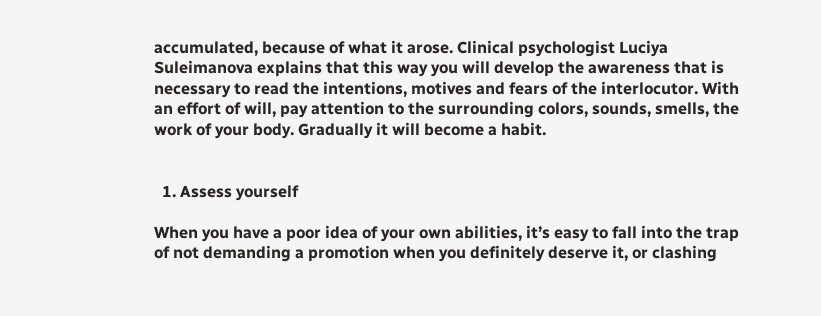accumulated, because of what it arose. Clinical psychologist Luciya Suleimanova explains that this way you will develop the awareness that is necessary to read the intentions, motives and fears of the interlocutor. With an effort of will, pay attention to the surrounding colors, sounds, smells, the work of your body. Gradually it will become a habit.


  1. Assess yourself

When you have a poor idea of your own abilities, it’s easy to fall into the trap of not demanding a promotion when you definitely deserve it, or clashing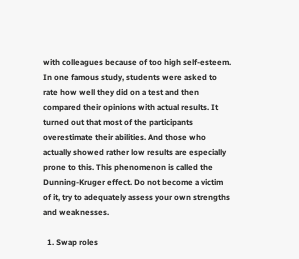with colleagues because of too high self-esteem. In one famous study, students were asked to rate how well they did on a test and then compared their opinions with actual results. It turned out that most of the participants overestimate their abilities. And those who actually showed rather low results are especially prone to this. This phenomenon is called the Dunning-Kruger effect. Do not become a victim of it, try to adequately assess your own strengths and weaknesses.

  1. Swap roles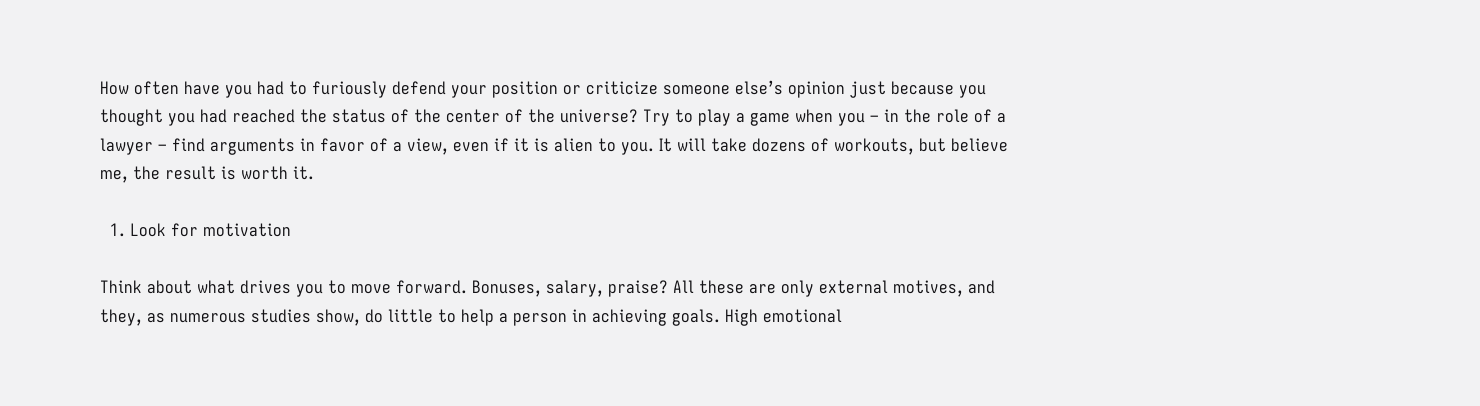How often have you had to furiously defend your position or criticize someone else’s opinion just because you thought you had reached the status of the center of the universe? Try to play a game when you – in the role of a lawyer – find arguments in favor of a view, even if it is alien to you. It will take dozens of workouts, but believe me, the result is worth it.

  1. Look for motivation

Think about what drives you to move forward. Bonuses, salary, praise? All these are only external motives, and they, as numerous studies show, do little to help a person in achieving goals. High emotional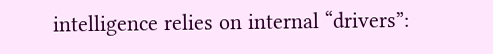intelligence relies on internal “drivers”: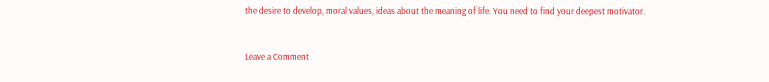the desire to develop, moral values, ideas about the meaning of life. You need to find your deepest motivator.


Leave a Comment